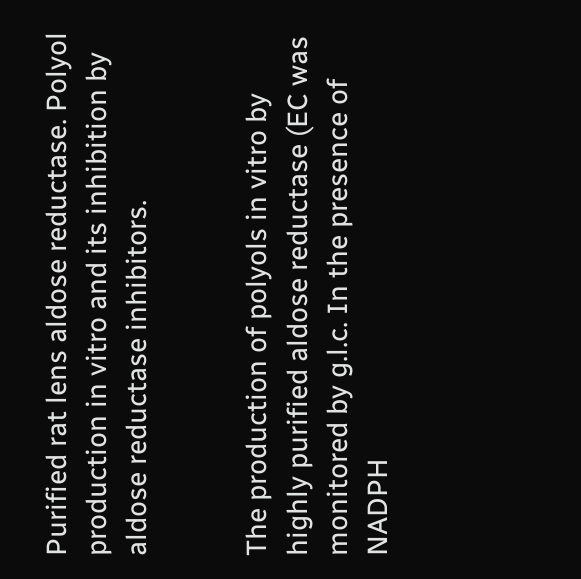Purified rat lens aldose reductase. Polyol production in vitro and its inhibition by aldose reductase inhibitors.


The production of polyols in vitro by highly purified aldose reductase (EC was monitored by g.l.c. In the presence of NADPH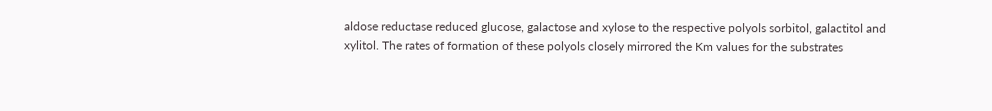aldose reductase reduced glucose, galactose and xylose to the respective polyols sorbitol, galactitol and xylitol. The rates of formation of these polyols closely mirrored the Km values for the substrates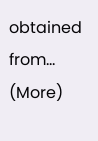obtained from… (More)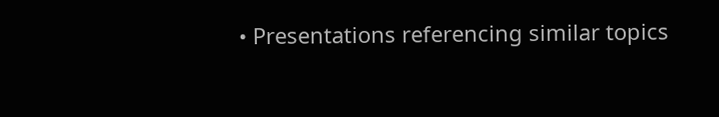• Presentations referencing similar topics